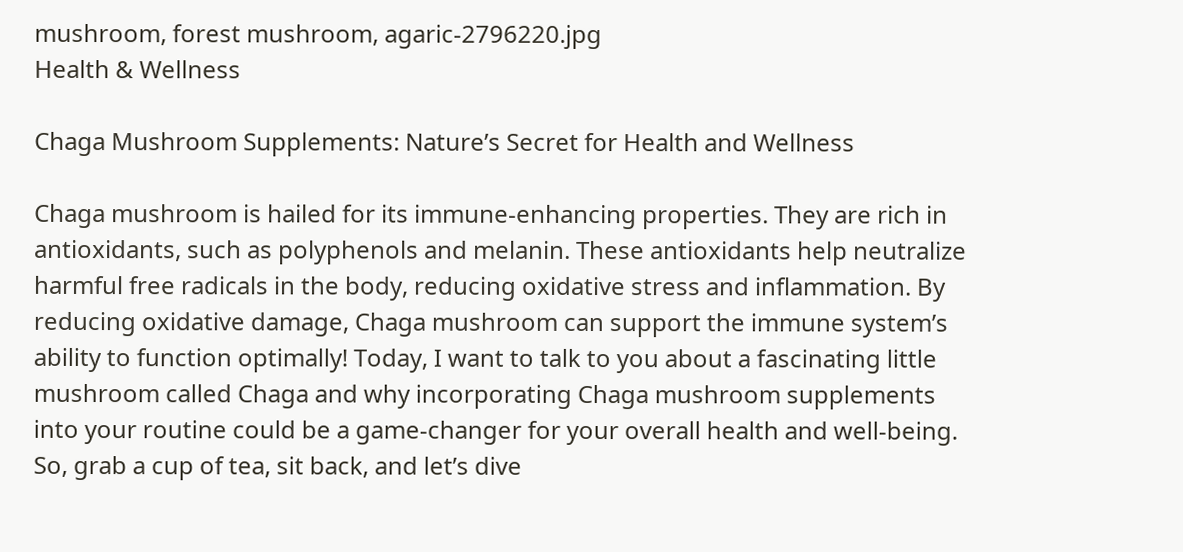mushroom, forest mushroom, agaric-2796220.jpg
Health & Wellness

Chaga Mushroom Supplements: Nature’s Secret for Health and Wellness

Chaga mushroom is hailed for its immune-enhancing properties. They are rich in antioxidants, such as polyphenols and melanin. These antioxidants help neutralize harmful free radicals in the body, reducing oxidative stress and inflammation. By reducing oxidative damage, Chaga mushroom can support the immune system’s ability to function optimally! Today, I want to talk to you about a fascinating little mushroom called Chaga and why incorporating Chaga mushroom supplements into your routine could be a game-changer for your overall health and well-being. So, grab a cup of tea, sit back, and let’s dive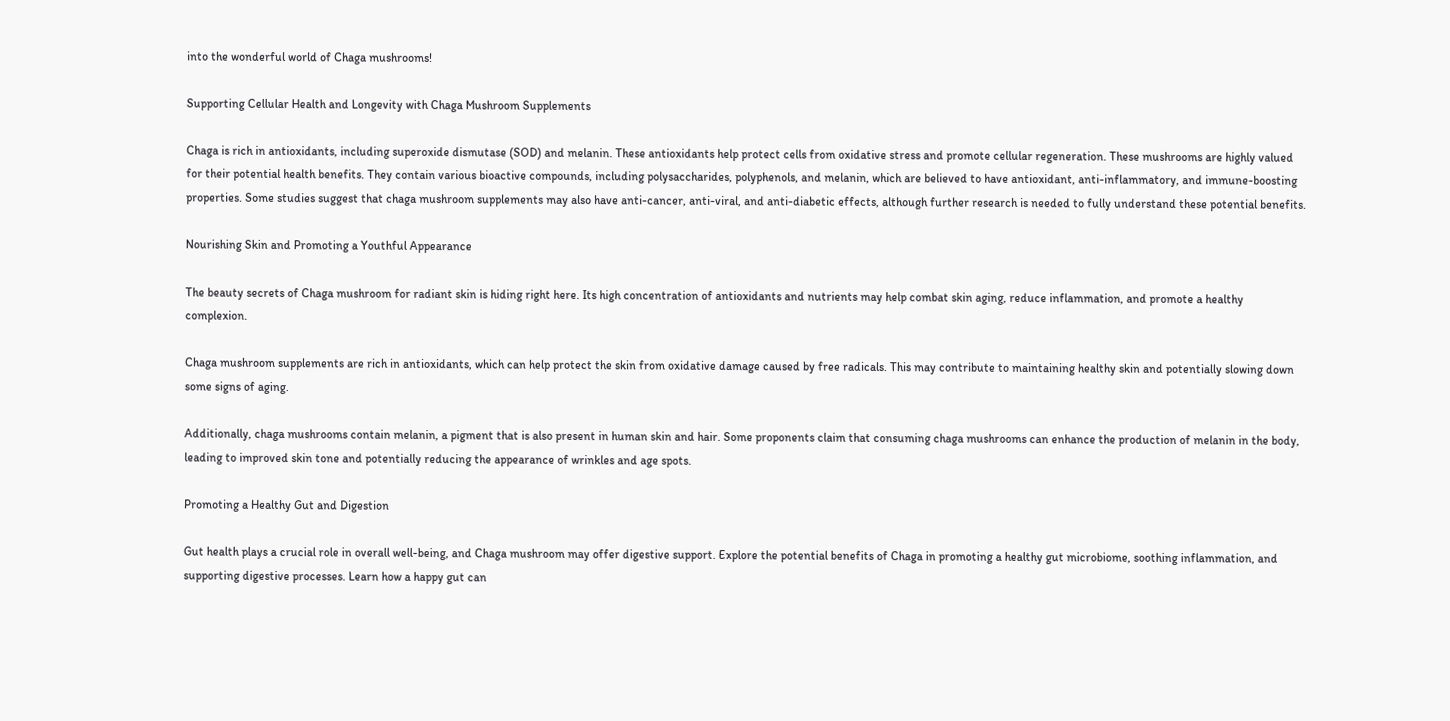into the wonderful world of Chaga mushrooms!

Supporting Cellular Health and Longevity with Chaga Mushroom Supplements

Chaga is rich in antioxidants, including superoxide dismutase (SOD) and melanin. These antioxidants help protect cells from oxidative stress and promote cellular regeneration. These mushrooms are highly valued for their potential health benefits. They contain various bioactive compounds, including polysaccharides, polyphenols, and melanin, which are believed to have antioxidant, anti-inflammatory, and immune-boosting properties. Some studies suggest that chaga mushroom supplements may also have anti-cancer, anti-viral, and anti-diabetic effects, although further research is needed to fully understand these potential benefits.

Nourishing Skin and Promoting a Youthful Appearance

The beauty secrets of Chaga mushroom for radiant skin is hiding right here. Its high concentration of antioxidants and nutrients may help combat skin aging, reduce inflammation, and promote a healthy complexion.

Chaga mushroom supplements are rich in antioxidants, which can help protect the skin from oxidative damage caused by free radicals. This may contribute to maintaining healthy skin and potentially slowing down some signs of aging.

Additionally, chaga mushrooms contain melanin, a pigment that is also present in human skin and hair. Some proponents claim that consuming chaga mushrooms can enhance the production of melanin in the body, leading to improved skin tone and potentially reducing the appearance of wrinkles and age spots.

Promoting a Healthy Gut and Digestion

Gut health plays a crucial role in overall well-being, and Chaga mushroom may offer digestive support. Explore the potential benefits of Chaga in promoting a healthy gut microbiome, soothing inflammation, and supporting digestive processes. Learn how a happy gut can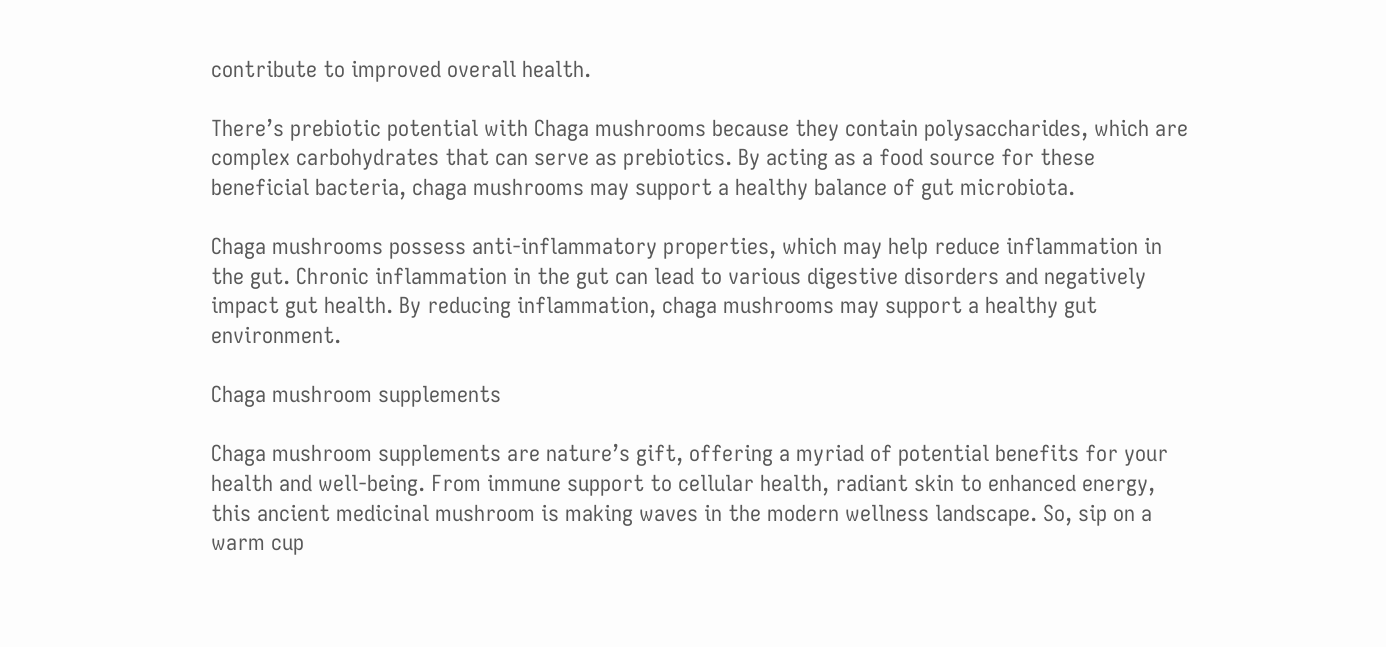contribute to improved overall health.

There’s prebiotic potential with Chaga mushrooms because they contain polysaccharides, which are complex carbohydrates that can serve as prebiotics. By acting as a food source for these beneficial bacteria, chaga mushrooms may support a healthy balance of gut microbiota.

Chaga mushrooms possess anti-inflammatory properties, which may help reduce inflammation in the gut. Chronic inflammation in the gut can lead to various digestive disorders and negatively impact gut health. By reducing inflammation, chaga mushrooms may support a healthy gut environment.

Chaga mushroom supplements

Chaga mushroom supplements are nature’s gift, offering a myriad of potential benefits for your health and well-being. From immune support to cellular health, radiant skin to enhanced energy, this ancient medicinal mushroom is making waves in the modern wellness landscape. So, sip on a warm cup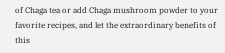of Chaga tea or add Chaga mushroom powder to your favorite recipes, and let the extraordinary benefits of this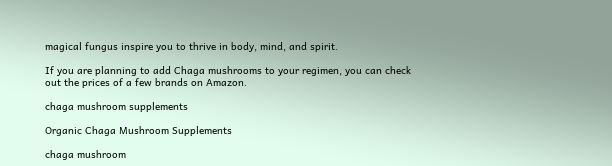magical fungus inspire you to thrive in body, mind, and spirit.

If you are planning to add Chaga mushrooms to your regimen, you can check out the prices of a few brands on Amazon.

chaga mushroom supplements

Organic Chaga Mushroom Supplements

chaga mushroom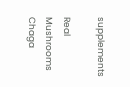supplements

Real Mushrooms Chaga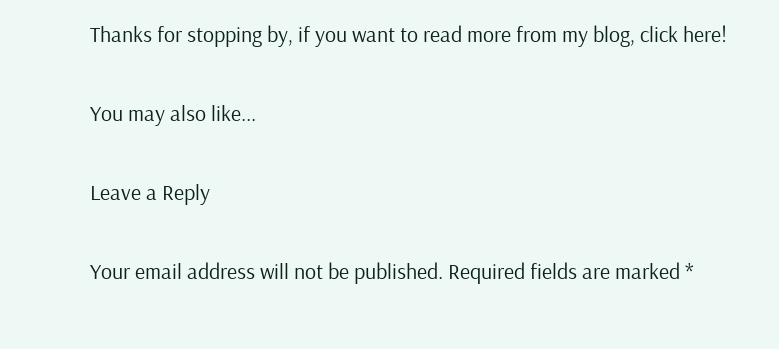Thanks for stopping by, if you want to read more from my blog, click here!

You may also like...

Leave a Reply

Your email address will not be published. Required fields are marked *